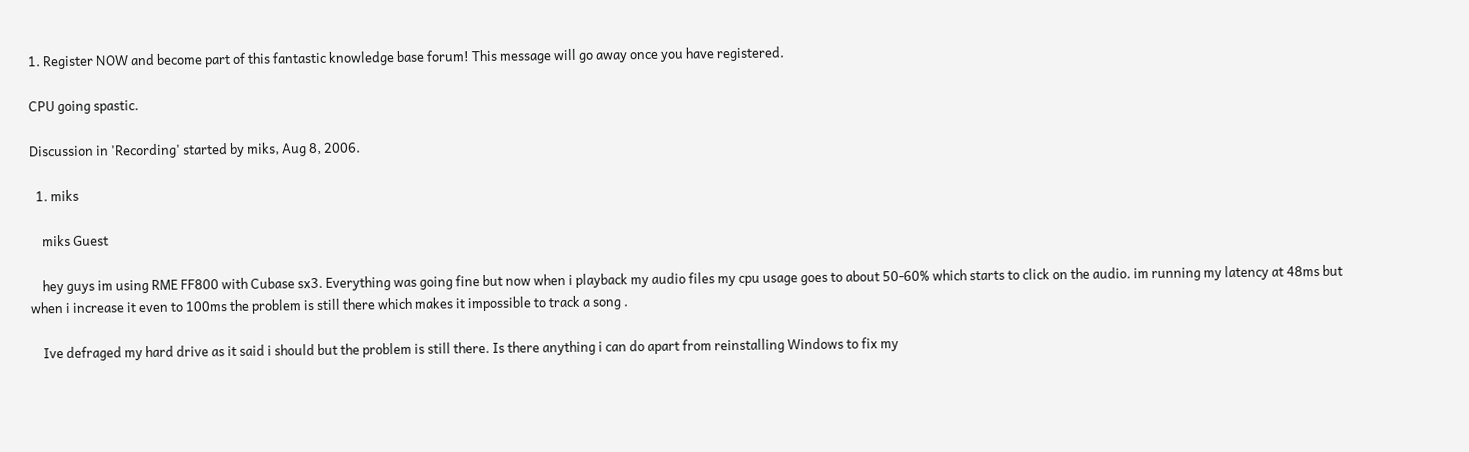1. Register NOW and become part of this fantastic knowledge base forum! This message will go away once you have registered.

CPU going spastic.

Discussion in 'Recording' started by miks, Aug 8, 2006.

  1. miks

    miks Guest

    hey guys im using RME FF800 with Cubase sx3. Everything was going fine but now when i playback my audio files my cpu usage goes to about 50-60% which starts to click on the audio. im running my latency at 48ms but when i increase it even to 100ms the problem is still there which makes it impossible to track a song .

    Ive defraged my hard drive as it said i should but the problem is still there. Is there anything i can do apart from reinstalling Windows to fix my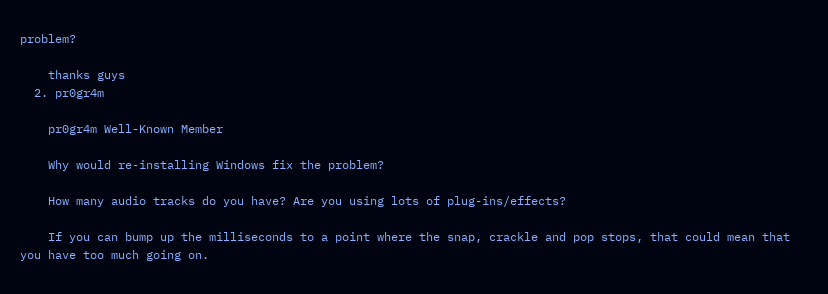problem?

    thanks guys
  2. pr0gr4m

    pr0gr4m Well-Known Member

    Why would re-installing Windows fix the problem?

    How many audio tracks do you have? Are you using lots of plug-ins/effects?

    If you can bump up the milliseconds to a point where the snap, crackle and pop stops, that could mean that you have too much going on.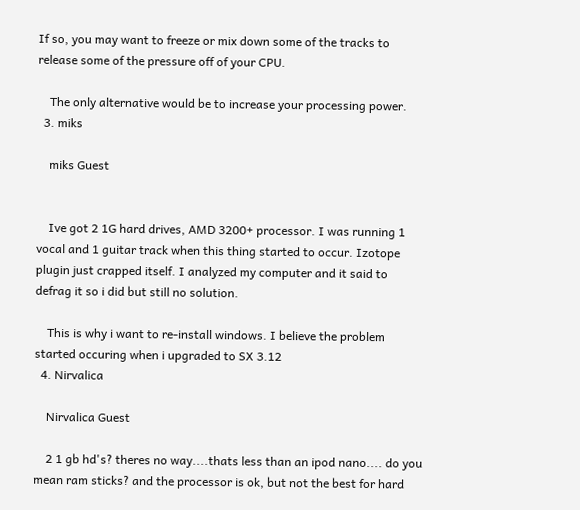If so, you may want to freeze or mix down some of the tracks to release some of the pressure off of your CPU.

    The only alternative would be to increase your processing power.
  3. miks

    miks Guest


    Ive got 2 1G hard drives, AMD 3200+ processor. I was running 1 vocal and 1 guitar track when this thing started to occur. Izotope plugin just crapped itself. I analyzed my computer and it said to defrag it so i did but still no solution.

    This is why i want to re-install windows. I believe the problem started occuring when i upgraded to SX 3.12
  4. Nirvalica

    Nirvalica Guest

    2 1 gb hd's? theres no way....thats less than an ipod nano.... do you mean ram sticks? and the processor is ok, but not the best for hard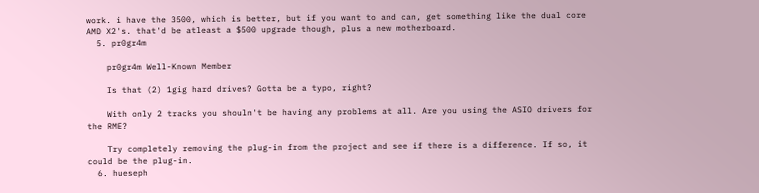work. i have the 3500, which is better, but if you want to and can, get something like the dual core AMD X2's. that'd be atleast a $500 upgrade though, plus a new motherboard.
  5. pr0gr4m

    pr0gr4m Well-Known Member

    Is that (2) 1gig hard drives? Gotta be a typo, right?

    With only 2 tracks you shouln't be having any problems at all. Are you using the ASIO drivers for the RME?

    Try completely removing the plug-in from the project and see if there is a difference. If so, it could be the plug-in.
  6. hueseph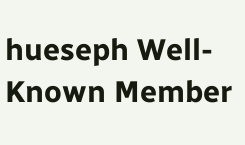hueseph Well-Known Member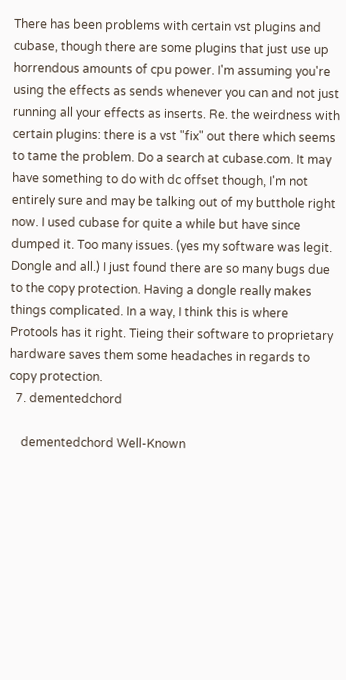There has been problems with certain vst plugins and cubase, though there are some plugins that just use up horrendous amounts of cpu power. I'm assuming you're using the effects as sends whenever you can and not just running all your effects as inserts. Re. the weirdness with certain plugins: there is a vst "fix" out there which seems to tame the problem. Do a search at cubase.com. It may have something to do with dc offset though, I'm not entirely sure and may be talking out of my butthole right now. I used cubase for quite a while but have since dumped it. Too many issues. (yes my software was legit. Dongle and all.) I just found there are so many bugs due to the copy protection. Having a dongle really makes things complicated. In a way, I think this is where Protools has it right. Tieing their software to proprietary hardware saves them some headaches in regards to copy protection.
  7. dementedchord

    dementedchord Well-Known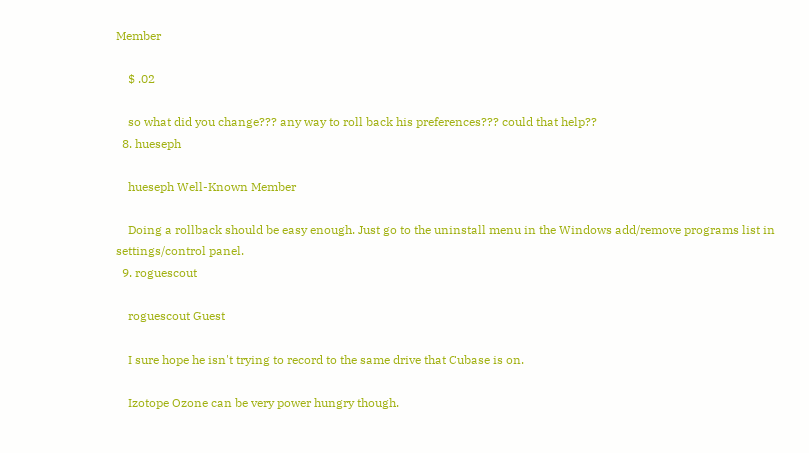Member

    $ .02

    so what did you change??? any way to roll back his preferences??? could that help??
  8. hueseph

    hueseph Well-Known Member

    Doing a rollback should be easy enough. Just go to the uninstall menu in the Windows add/remove programs list in settings/control panel.
  9. roguescout

    roguescout Guest

    I sure hope he isn't trying to record to the same drive that Cubase is on.

    Izotope Ozone can be very power hungry though.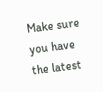Make sure you have the latest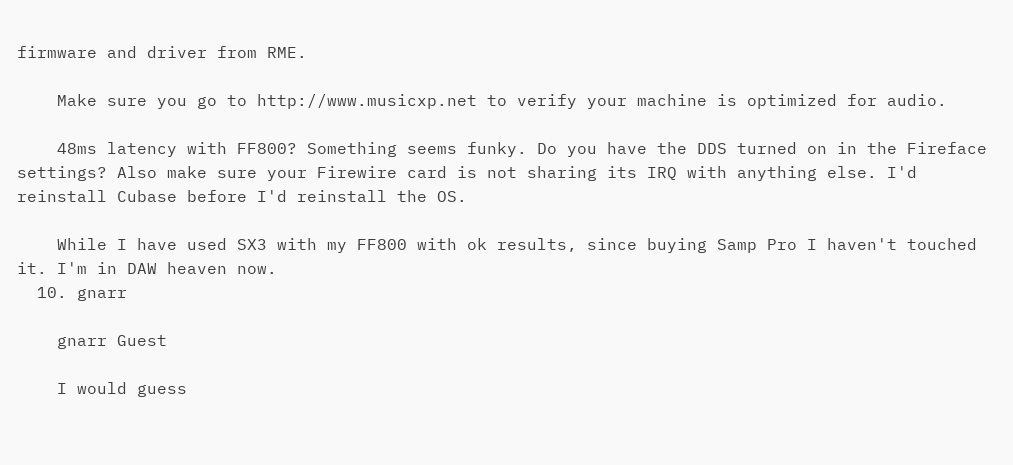firmware and driver from RME.

    Make sure you go to http://www.musicxp.net to verify your machine is optimized for audio.

    48ms latency with FF800? Something seems funky. Do you have the DDS turned on in the Fireface settings? Also make sure your Firewire card is not sharing its IRQ with anything else. I'd reinstall Cubase before I'd reinstall the OS.

    While I have used SX3 with my FF800 with ok results, since buying Samp Pro I haven't touched it. I'm in DAW heaven now.
  10. gnarr

    gnarr Guest

    I would guess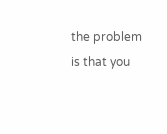the problem is that you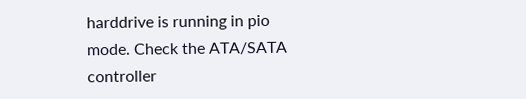harddrive is running in pio mode. Check the ATA/SATA controller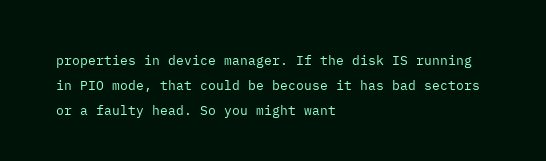properties in device manager. If the disk IS running in PIO mode, that could be becouse it has bad sectors or a faulty head. So you might want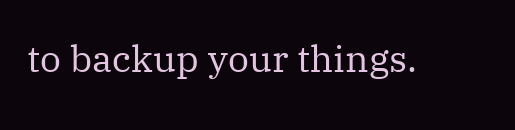to backup your things.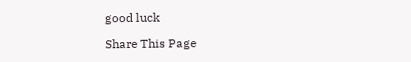good luck

Share This Page